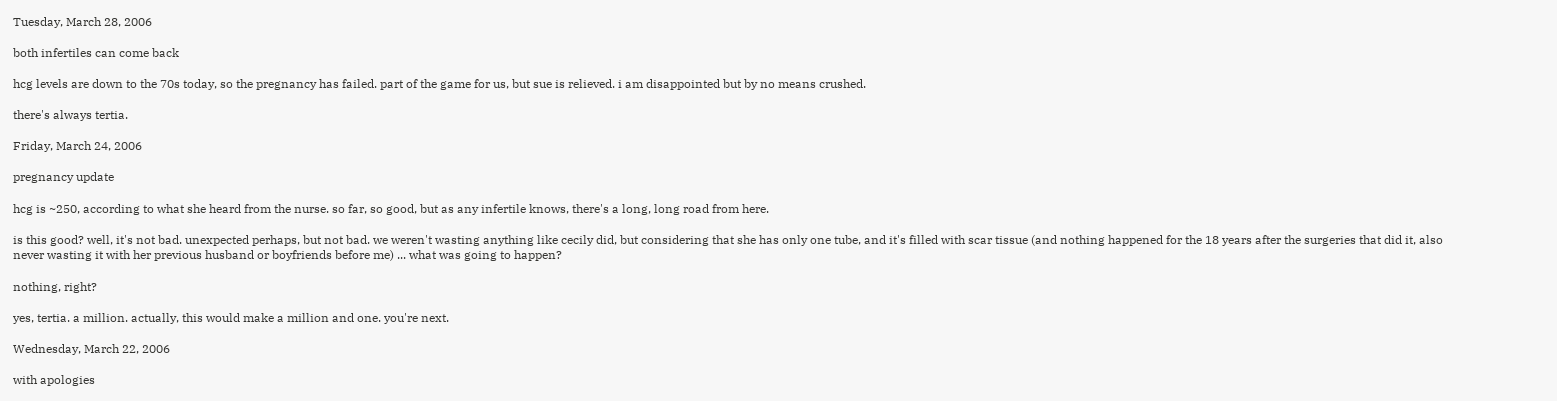Tuesday, March 28, 2006

both infertiles can come back

hcg levels are down to the 70s today, so the pregnancy has failed. part of the game for us, but sue is relieved. i am disappointed but by no means crushed.

there's always tertia.

Friday, March 24, 2006

pregnancy update

hcg is ~250, according to what she heard from the nurse. so far, so good, but as any infertile knows, there's a long, long road from here.

is this good? well, it's not bad. unexpected perhaps, but not bad. we weren't wasting anything like cecily did, but considering that she has only one tube, and it's filled with scar tissue (and nothing happened for the 18 years after the surgeries that did it, also never wasting it with her previous husband or boyfriends before me) ... what was going to happen?

nothing, right?

yes, tertia. a million. actually, this would make a million and one. you're next.

Wednesday, March 22, 2006

with apologies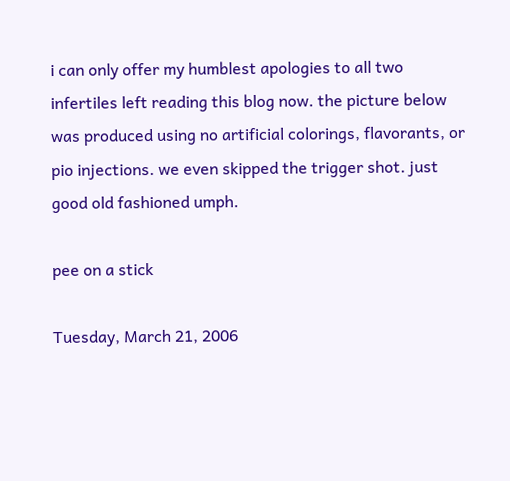i can only offer my humblest apologies to all two infertiles left reading this blog now. the picture below was produced using no artificial colorings, flavorants, or pio injections. we even skipped the trigger shot. just good old fashioned umph.

pee on a stick

Tuesday, March 21, 2006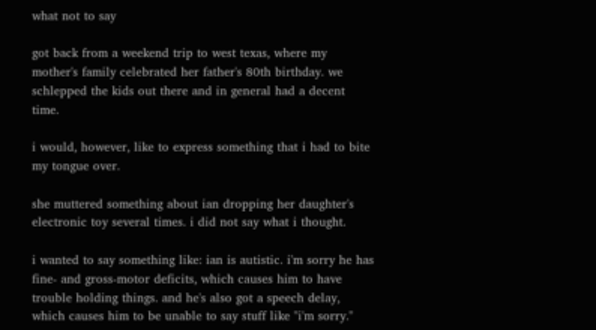what not to say

got back from a weekend trip to west texas, where my mother's family celebrated her father's 80th birthday. we schlepped the kids out there and in general had a decent time.

i would, however, like to express something that i had to bite my tongue over.

she muttered something about ian dropping her daughter's electronic toy several times. i did not say what i thought.

i wanted to say something like: ian is autistic. i'm sorry he has fine- and gross-motor deficits, which causes him to have trouble holding things. and he's also got a speech delay, which causes him to be unable to say stuff like "i'm sorry."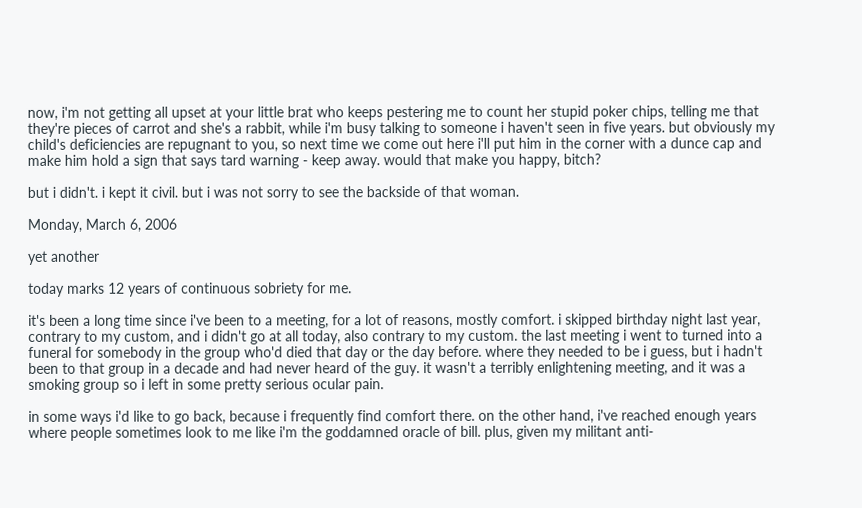now, i'm not getting all upset at your little brat who keeps pestering me to count her stupid poker chips, telling me that they're pieces of carrot and she's a rabbit, while i'm busy talking to someone i haven't seen in five years. but obviously my child's deficiencies are repugnant to you, so next time we come out here i'll put him in the corner with a dunce cap and make him hold a sign that says tard warning - keep away. would that make you happy, bitch?

but i didn't. i kept it civil. but i was not sorry to see the backside of that woman.

Monday, March 6, 2006

yet another

today marks 12 years of continuous sobriety for me.

it's been a long time since i've been to a meeting, for a lot of reasons, mostly comfort. i skipped birthday night last year, contrary to my custom, and i didn't go at all today, also contrary to my custom. the last meeting i went to turned into a funeral for somebody in the group who'd died that day or the day before. where they needed to be i guess, but i hadn't been to that group in a decade and had never heard of the guy. it wasn't a terribly enlightening meeting, and it was a smoking group so i left in some pretty serious ocular pain.

in some ways i'd like to go back, because i frequently find comfort there. on the other hand, i've reached enough years where people sometimes look to me like i'm the goddamned oracle of bill. plus, given my militant anti-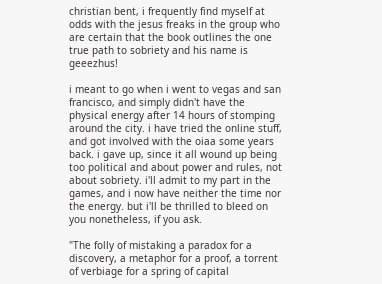christian bent, i frequently find myself at odds with the jesus freaks in the group who are certain that the book outlines the one true path to sobriety and his name is geeezhus!

i meant to go when i went to vegas and san francisco, and simply didn't have the physical energy after 14 hours of stomping around the city. i have tried the online stuff, and got involved with the oiaa some years back. i gave up, since it all wound up being too political and about power and rules, not about sobriety. i'll admit to my part in the games, and i now have neither the time nor the energy. but i'll be thrilled to bleed on you nonetheless, if you ask.

"The folly of mistaking a paradox for a discovery, a metaphor for a proof, a torrent of verbiage for a spring of capital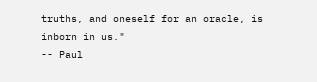truths, and oneself for an oracle, is inborn in us."
-- Paul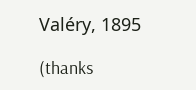Valéry, 1895

(thanks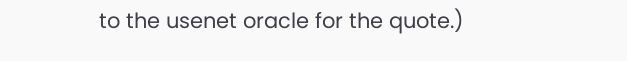to the usenet oracle for the quote.)